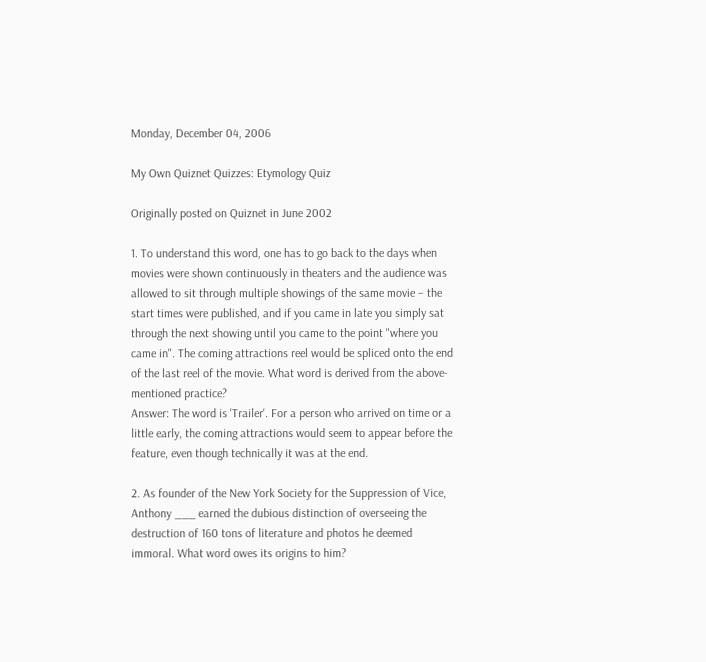Monday, December 04, 2006

My Own Quiznet Quizzes: Etymology Quiz

Originally posted on Quiznet in June 2002

1. To understand this word, one has to go back to the days when movies were shown continuously in theaters and the audience was allowed to sit through multiple showings of the same movie – the start times were published, and if you came in late you simply sat through the next showing until you came to the point "where you came in". The coming attractions reel would be spliced onto the end of the last reel of the movie. What word is derived from the above-mentioned practice?
Answer: The word is 'Trailer'. For a person who arrived on time or a little early, the coming attractions would seem to appear before the feature, even though technically it was at the end.

2. As founder of the New York Society for the Suppression of Vice, Anthony ___ earned the dubious distinction of overseeing the destruction of 160 tons of literature and photos he deemed immoral. What word owes its origins to him?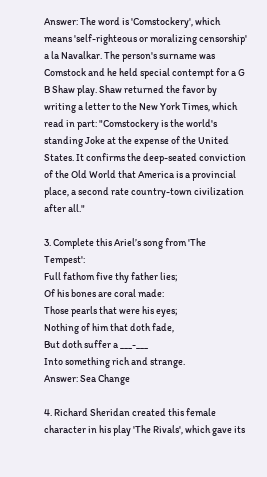Answer: The word is 'Comstockery', which means 'self-righteous or moralizing censorship' a la Navalkar. The person's surname was Comstock and he held special contempt for a G B Shaw play. Shaw returned the favor by writing a letter to the New York Times, which read in part: "Comstockery is the world's standing Joke at the expense of the United States. It confirms the deep-seated conviction of the Old World that America is a provincial place, a second rate country-town civilization after all."

3. Complete this Ariel’s song from 'The Tempest':
Full fathom five thy father lies;
Of his bones are coral made:
Those pearls that were his eyes;
Nothing of him that doth fade,
But doth suffer a ___-___
Into something rich and strange.
Answer: Sea Change

4. Richard Sheridan created this female character in his play 'The Rivals', which gave its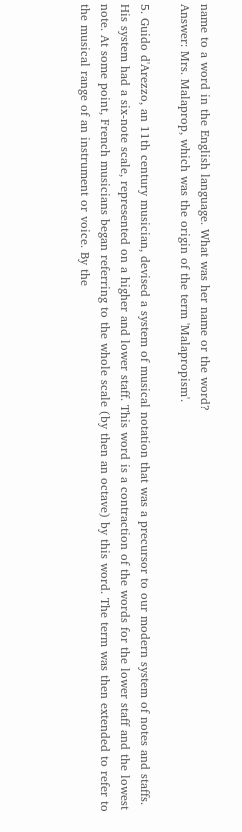name to a word in the English language. What was her name or the word?
Answer: Mrs. Malaprop, which was the origin of the term 'Malapropism'.

5. Guido d'Arezzo, an 11th century musician, devised a system of musical notation that was a precursor to our modern system of notes and staffs. His system had a six-note scale, represented on a higher and lower staff. This word is a contraction of the words for the lower staff and the lowest note. At some point, French musicians began referring to the whole scale (by then an octave) by this word. The term was then extended to refer to the musical range of an instrument or voice. By the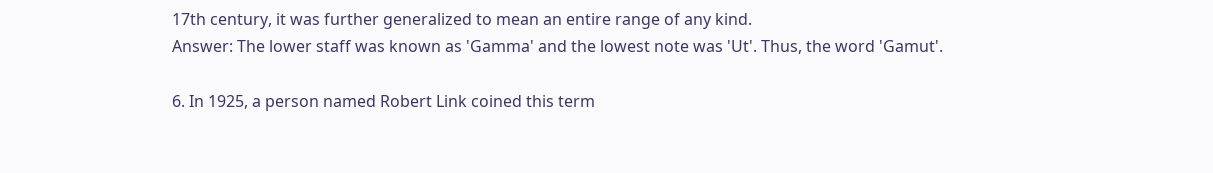17th century, it was further generalized to mean an entire range of any kind.
Answer: The lower staff was known as 'Gamma' and the lowest note was 'Ut'. Thus, the word 'Gamut'.

6. In 1925, a person named Robert Link coined this term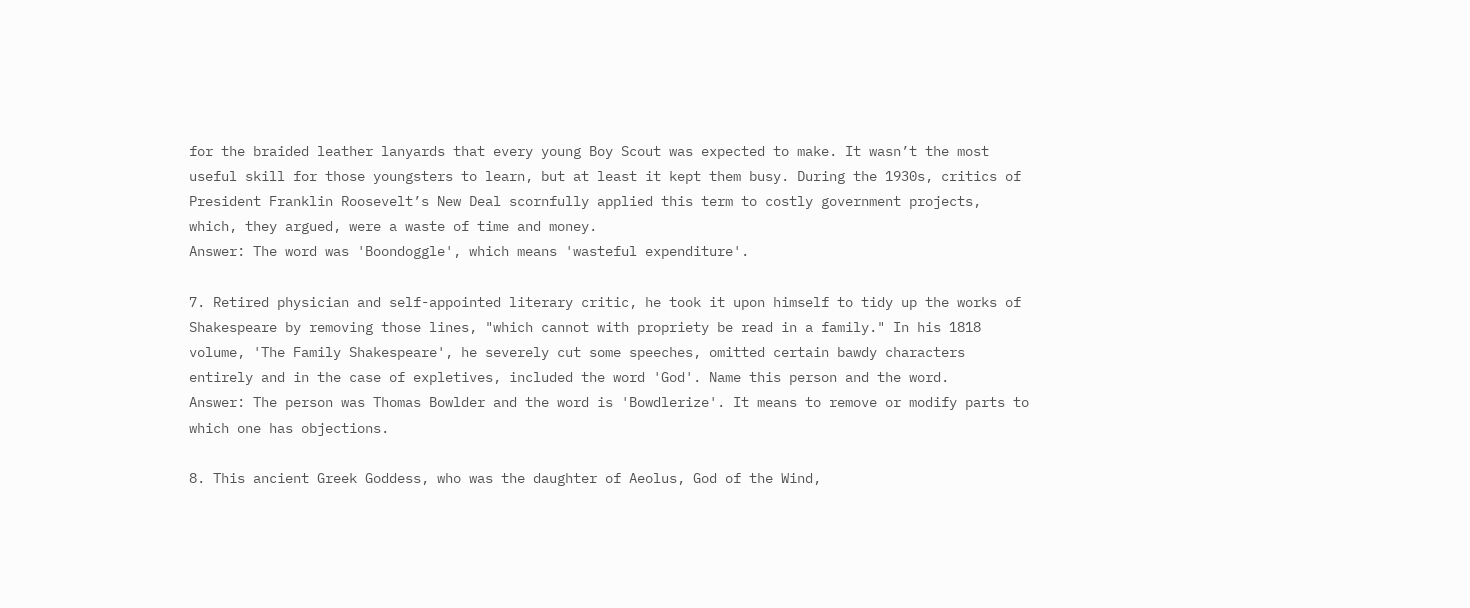for the braided leather lanyards that every young Boy Scout was expected to make. It wasn’t the most useful skill for those youngsters to learn, but at least it kept them busy. During the 1930s, critics of President Franklin Roosevelt’s New Deal scornfully applied this term to costly government projects, which, they argued, were a waste of time and money.
Answer: The word was 'Boondoggle', which means 'wasteful expenditure'.

7. Retired physician and self-appointed literary critic, he took it upon himself to tidy up the works of Shakespeare by removing those lines, "which cannot with propriety be read in a family." In his 1818 volume, 'The Family Shakespeare', he severely cut some speeches, omitted certain bawdy characters entirely and in the case of expletives, included the word 'God'. Name this person and the word.
Answer: The person was Thomas Bowlder and the word is 'Bowdlerize'. It means to remove or modify parts to which one has objections.

8. This ancient Greek Goddess, who was the daughter of Aeolus, God of the Wind,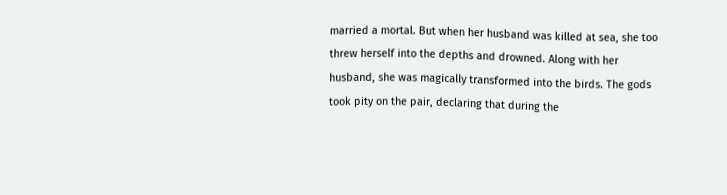married a mortal. But when her husband was killed at sea, she too threw herself into the depths and drowned. Along with her husband, she was magically transformed into the birds. The gods took pity on the pair, declaring that during the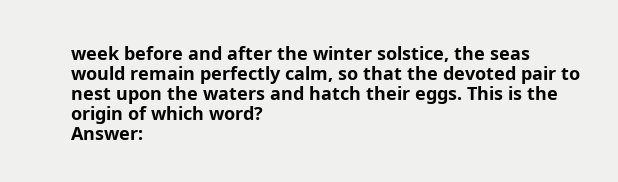week before and after the winter solstice, the seas would remain perfectly calm, so that the devoted pair to nest upon the waters and hatch their eggs. This is the origin of which word?
Answer: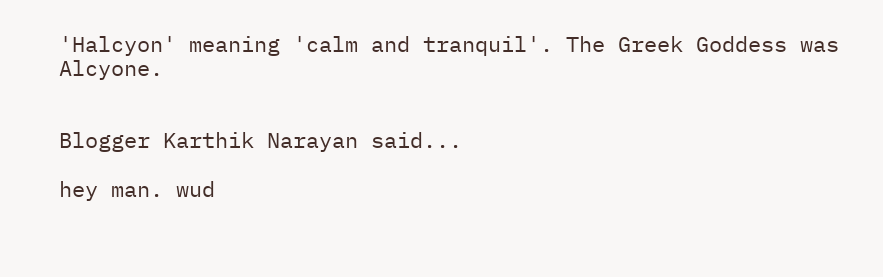'Halcyon' meaning 'calm and tranquil'. The Greek Goddess was Alcyone.


Blogger Karthik Narayan said...

hey man. wud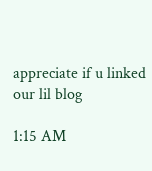appreciate if u linked our lil blog

1:15 AM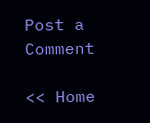Post a Comment

<< Home